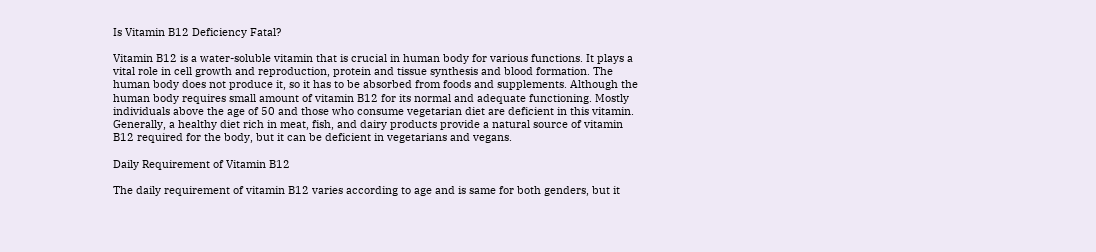Is Vitamin B12 Deficiency Fatal?

Vitamin B12 is a water-soluble vitamin that is crucial in human body for various functions. It plays a vital role in cell growth and reproduction, protein and tissue synthesis and blood formation. The human body does not produce it, so it has to be absorbed from foods and supplements. Although the human body requires small amount of vitamin B12 for its normal and adequate functioning. Mostly individuals above the age of 50 and those who consume vegetarian diet are deficient in this vitamin. Generally, a healthy diet rich in meat, fish, and dairy products provide a natural source of vitamin B12 required for the body, but it can be deficient in vegetarians and vegans.

Daily Requirement of Vitamin B12

The daily requirement of vitamin B12 varies according to age and is same for both genders, but it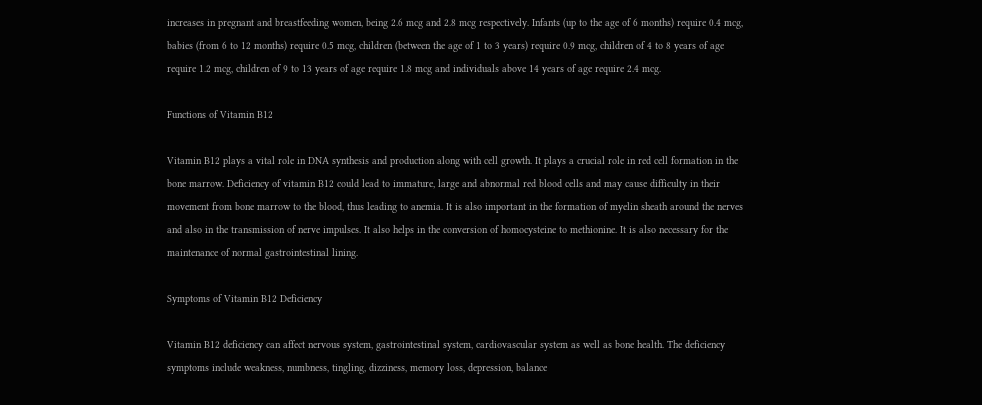increases in pregnant and breastfeeding women, being 2.6 mcg and 2.8 mcg respectively. Infants (up to the age of 6 months) require 0.4 mcg, babies (from 6 to 12 months) require 0.5 mcg, children (between the age of 1 to 3 years) require 0.9 mcg, children of 4 to 8 years of age require 1.2 mcg, children of 9 to 13 years of age require 1.8 mcg and individuals above 14 years of age require 2.4 mcg.

Functions of Vitamin B12

Vitamin B12 plays a vital role in DNA synthesis and production along with cell growth. It plays a crucial role in red cell formation in the bone marrow. Deficiency of vitamin B12 could lead to immature, large and abnormal red blood cells and may cause difficulty in their movement from bone marrow to the blood, thus leading to anemia. It is also important in the formation of myelin sheath around the nerves and also in the transmission of nerve impulses. It also helps in the conversion of homocysteine to methionine. It is also necessary for the maintenance of normal gastrointestinal lining.

Symptoms of Vitamin B12 Deficiency

Vitamin B12 deficiency can affect nervous system, gastrointestinal system, cardiovascular system as well as bone health. The deficiency symptoms include weakness, numbness, tingling, dizziness, memory loss, depression, balance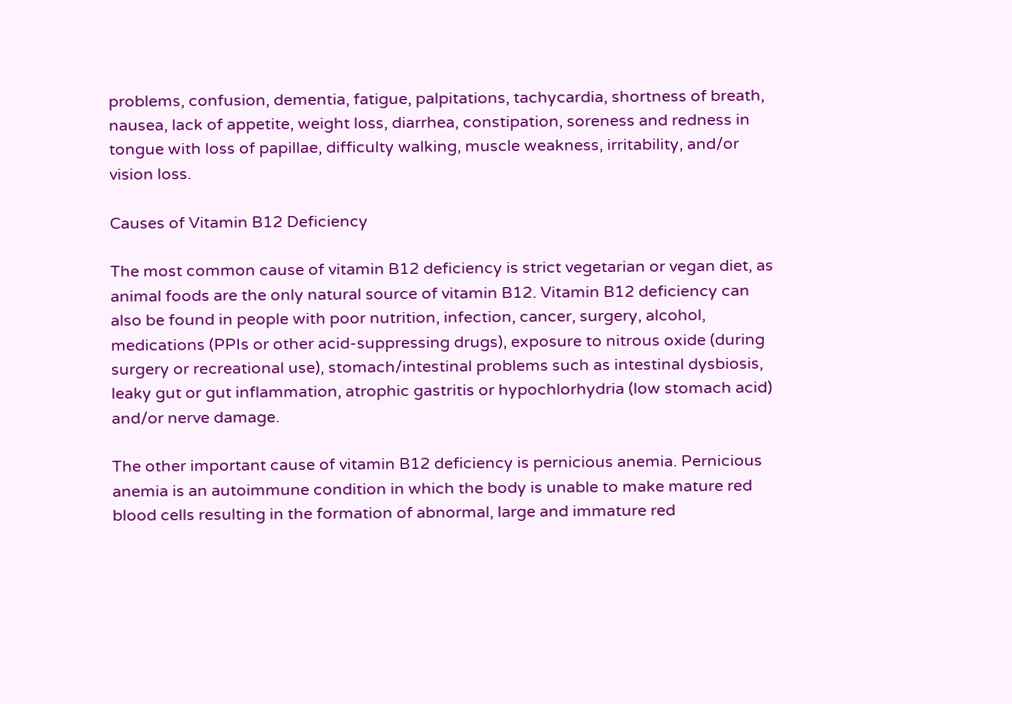problems, confusion, dementia, fatigue, palpitations, tachycardia, shortness of breath, nausea, lack of appetite, weight loss, diarrhea, constipation, soreness and redness in tongue with loss of papillae, difficulty walking, muscle weakness, irritability, and/or vision loss.

Causes of Vitamin B12 Deficiency

The most common cause of vitamin B12 deficiency is strict vegetarian or vegan diet, as animal foods are the only natural source of vitamin B12. Vitamin B12 deficiency can also be found in people with poor nutrition, infection, cancer, surgery, alcohol, medications (PPIs or other acid-suppressing drugs), exposure to nitrous oxide (during surgery or recreational use), stomach/intestinal problems such as intestinal dysbiosis, leaky gut or gut inflammation, atrophic gastritis or hypochlorhydria (low stomach acid) and/or nerve damage.

The other important cause of vitamin B12 deficiency is pernicious anemia. Pernicious anemia is an autoimmune condition in which the body is unable to make mature red blood cells resulting in the formation of abnormal, large and immature red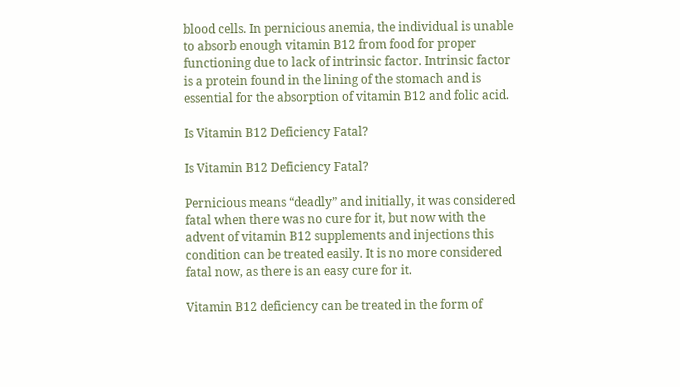blood cells. In pernicious anemia, the individual is unable to absorb enough vitamin B12 from food for proper functioning due to lack of intrinsic factor. Intrinsic factor is a protein found in the lining of the stomach and is essential for the absorption of vitamin B12 and folic acid.

Is Vitamin B12 Deficiency Fatal?

Is Vitamin B12 Deficiency Fatal?

Pernicious means “deadly” and initially, it was considered fatal when there was no cure for it, but now with the advent of vitamin B12 supplements and injections this condition can be treated easily. It is no more considered fatal now, as there is an easy cure for it.

Vitamin B12 deficiency can be treated in the form of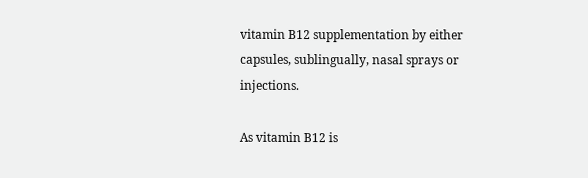vitamin B12 supplementation by either capsules, sublingually, nasal sprays or injections.

As vitamin B12 is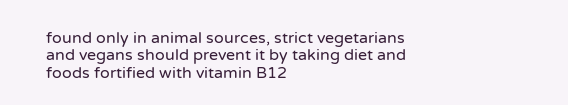found only in animal sources, strict vegetarians and vegans should prevent it by taking diet and foods fortified with vitamin B12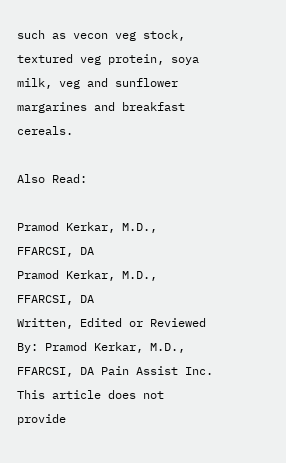such as vecon veg stock, textured veg protein, soya milk, veg and sunflower margarines and breakfast cereals.

Also Read:

Pramod Kerkar, M.D., FFARCSI, DA
Pramod Kerkar, M.D., FFARCSI, DA
Written, Edited or Reviewed By: Pramod Kerkar, M.D., FFARCSI, DA Pain Assist Inc. This article does not provide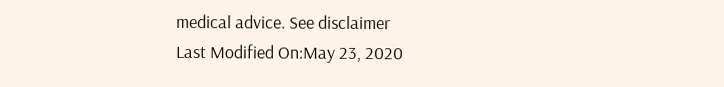medical advice. See disclaimer
Last Modified On:May 23, 2020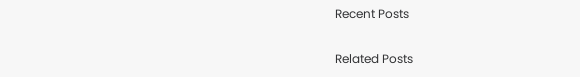Recent Posts

Related Posts